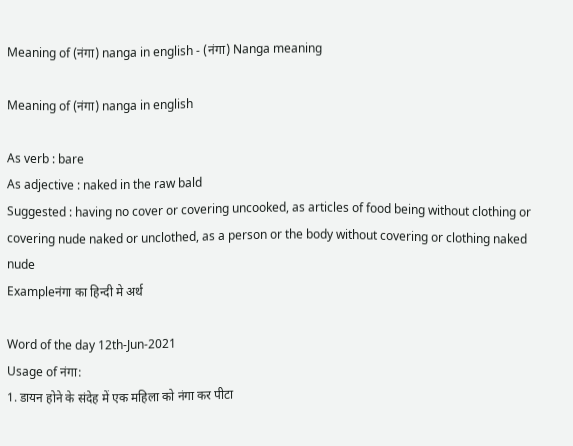Meaning of (नंगा) nanga in english - (नंगा) Nanga meaning

Meaning of (नंगा) nanga in english

As verb : bare
As adjective : naked in the raw bald
Suggested : having no cover or covering uncooked, as articles of food being without clothing or covering nude naked or unclothed, as a person or the body without covering or clothing naked nude
Exampleनंगा का हिन्दी मे अर्थ

Word of the day 12th-Jun-2021
Usage of नंगा:
1. डायन होने के संदेह में एक महिला को नंगा कर पीटा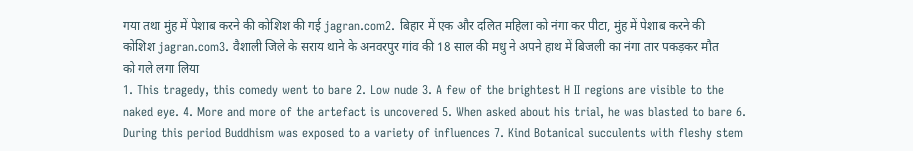गया तथा मुंह में पेशाब करने की कोशिश की गई jagran.com2. बिहार में एक और दलित महिला को नंगा कर पीटा, मुंह में पेशाब करने की कोशिश jagran.com3. वैशाली जिले के सराय थाने के अनवरपुर गांव की 18 साल की मधु ने अपने हाथ में बिजली का नंगा तार पकड़कर मौत को गले लगा लिया
1. This tragedy, this comedy went to bare 2. Low nude 3. A few of the brightest H II regions are visible to the naked eye. 4. More and more of the artefact is uncovered 5. When asked about his trial, he was blasted to bare 6. During this period Buddhism was exposed to a variety of influences 7. Kind Botanical succulents with fleshy stem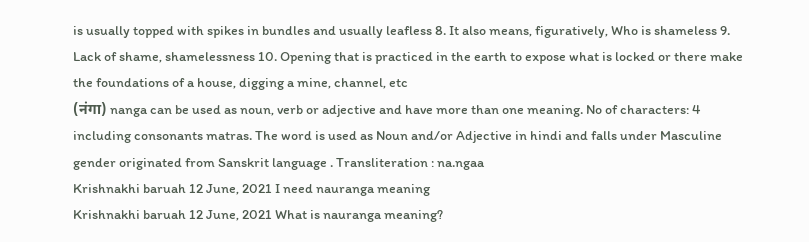is usually topped with spikes in bundles and usually leafless 8. It also means, figuratively, Who is shameless 9. Lack of shame, shamelessness 10. Opening that is practiced in the earth to expose what is locked or there make the foundations of a house, digging a mine, channel, etc
(नंगा) nanga can be used as noun, verb or adjective and have more than one meaning. No of characters: 4 including consonants matras. The word is used as Noun and/or Adjective in hindi and falls under Masculine gender originated from Sanskrit language . Transliteration : na.ngaa
Krishnakhi baruah 12 June, 2021 I need nauranga meaning
Krishnakhi baruah 12 June, 2021 What is nauranga meaning?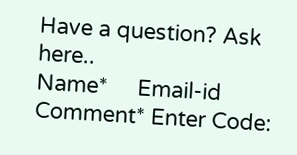Have a question? Ask here..
Name*     Email-id    Comment* Enter Code: